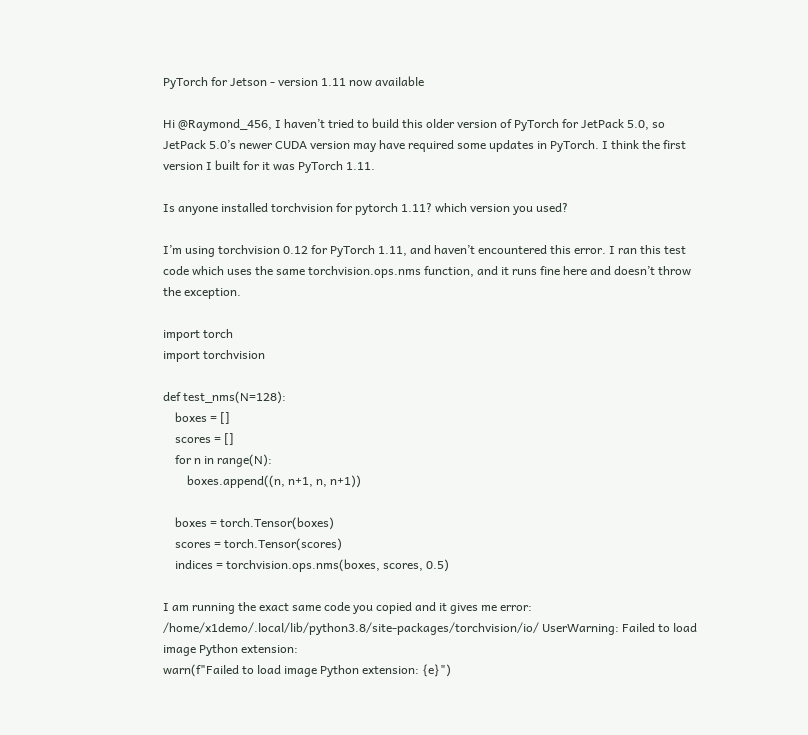PyTorch for Jetson - version 1.11 now available

Hi @Raymond_456, I haven’t tried to build this older version of PyTorch for JetPack 5.0, so JetPack 5.0’s newer CUDA version may have required some updates in PyTorch. I think the first version I built for it was PyTorch 1.11.

Is anyone installed torchvision for pytorch 1.11? which version you used?

I’m using torchvision 0.12 for PyTorch 1.11, and haven’t encountered this error. I ran this test code which uses the same torchvision.ops.nms function, and it runs fine here and doesn’t throw the exception.

import torch
import torchvision

def test_nms(N=128):
    boxes = []
    scores = []
    for n in range(N):
        boxes.append((n, n+1, n, n+1))

    boxes = torch.Tensor(boxes)
    scores = torch.Tensor(scores)
    indices = torchvision.ops.nms(boxes, scores, 0.5)

I am running the exact same code you copied and it gives me error:
/home/x1demo/.local/lib/python3.8/site-packages/torchvision/io/ UserWarning: Failed to load image Python extension:
warn(f"Failed to load image Python extension: {e}")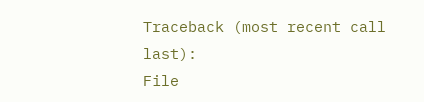Traceback (most recent call last):
File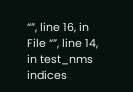“”, line 16, in
File “”, line 14, in test_nms
indices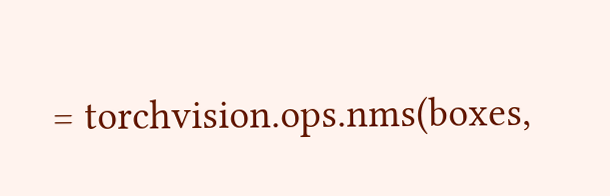= torchvision.ops.nms(boxes,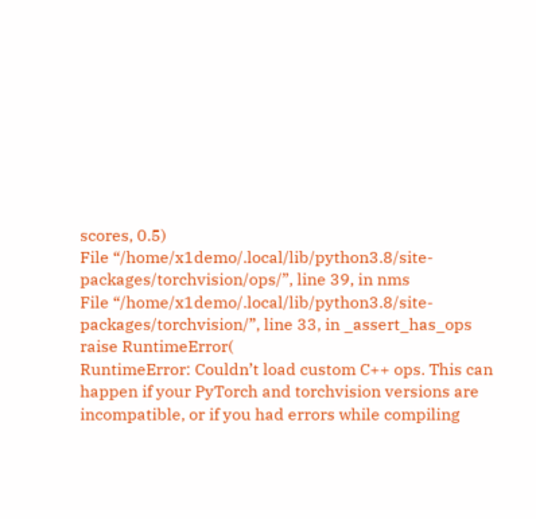scores, 0.5)
File “/home/x1demo/.local/lib/python3.8/site-packages/torchvision/ops/”, line 39, in nms
File “/home/x1demo/.local/lib/python3.8/site-packages/torchvision/”, line 33, in _assert_has_ops
raise RuntimeError(
RuntimeError: Couldn’t load custom C++ ops. This can happen if your PyTorch and torchvision versions are incompatible, or if you had errors while compiling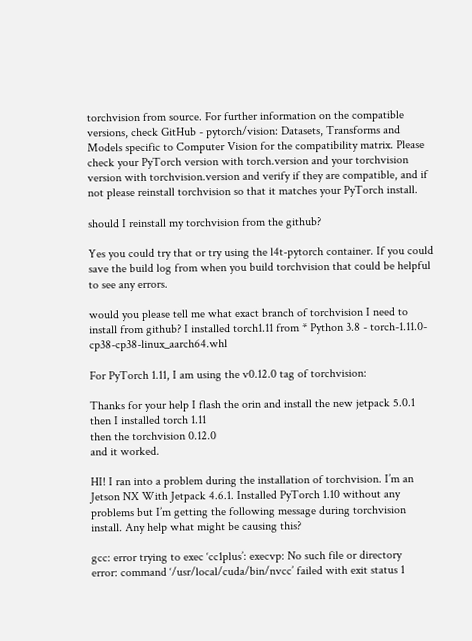torchvision from source. For further information on the compatible versions, check GitHub - pytorch/vision: Datasets, Transforms and Models specific to Computer Vision for the compatibility matrix. Please check your PyTorch version with torch.version and your torchvision version with torchvision.version and verify if they are compatible, and if not please reinstall torchvision so that it matches your PyTorch install.

should I reinstall my torchvision from the github?

Yes you could try that or try using the l4t-pytorch container. If you could save the build log from when you build torchvision that could be helpful to see any errors.

would you please tell me what exact branch of torchvision I need to install from github? I installed torch1.11 from * Python 3.8 - torch-1.11.0-cp38-cp38-linux_aarch64.whl

For PyTorch 1.11, I am using the v0.12.0 tag of torchvision:

Thanks for your help I flash the orin and install the new jetpack 5.0.1
then I installed torch 1.11
then the torchvision 0.12.0
and it worked.

HI! I ran into a problem during the installation of torchvision. I’m an Jetson NX With Jetpack 4.6.1. Installed PyTorch 1.10 without any problems but I’m getting the following message during torchvision install. Any help what might be causing this?

gcc: error trying to exec ‘cc1plus’: execvp: No such file or directory
error: command ‘/usr/local/cuda/bin/nvcc’ failed with exit status 1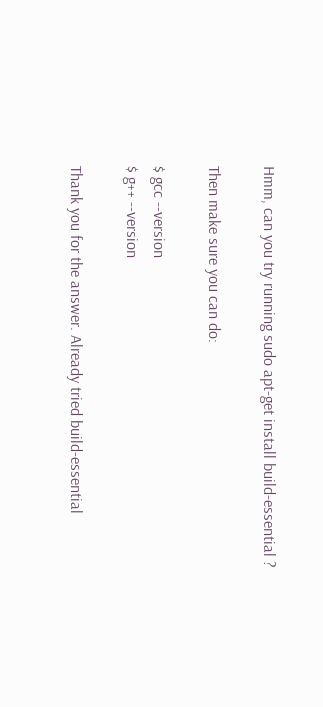Hmm, can you try running sudo apt-get install build-essential ?

Then make sure you can do:

$ gcc --version
$ g++ --version

Thank you for the answer. Already tried build-essential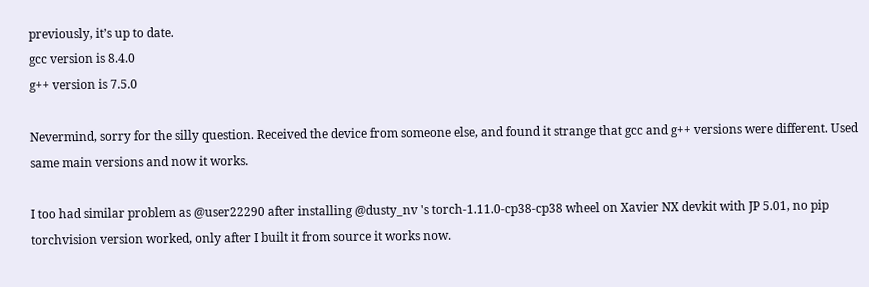previously, it’s up to date.
gcc version is 8.4.0
g++ version is 7.5.0

Nevermind, sorry for the silly question. Received the device from someone else, and found it strange that gcc and g++ versions were different. Used same main versions and now it works.

I too had similar problem as @user22290 after installing @dusty_nv 's torch-1.11.0-cp38-cp38 wheel on Xavier NX devkit with JP 5.01, no pip torchvision version worked, only after I built it from source it works now.